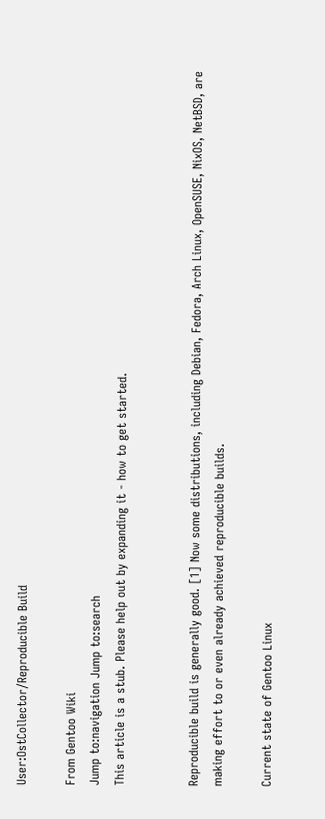User:OstCollector/Reproducible Build

From Gentoo Wiki
Jump to:navigation Jump to:search
This article is a stub. Please help out by expanding it - how to get started.


Reproducible build is generally good. [1] Now some distributions, including Debian, Fedora, Arch Linux, OpenSUSE, NixOS, NetBSD, are making effort to or even already achieved reproducible builds.

Current state of Gentoo Linux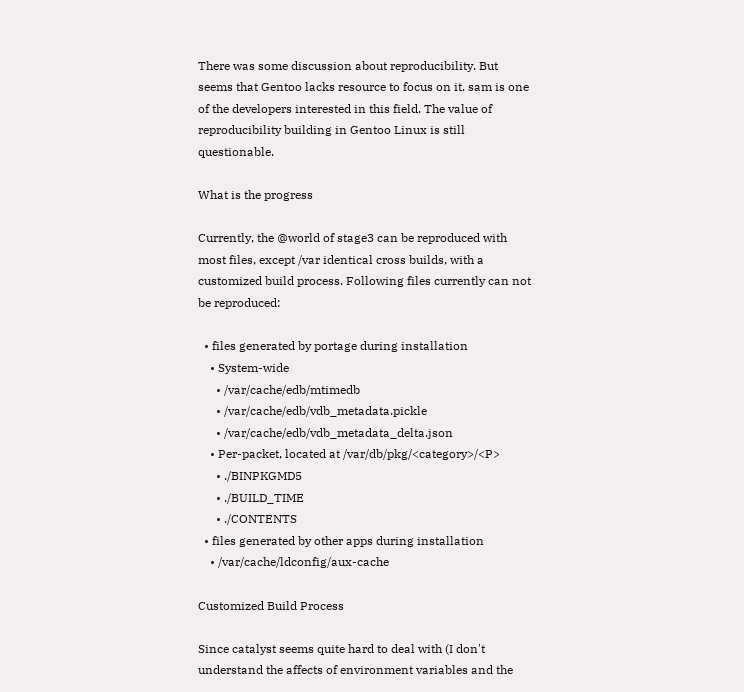There was some discussion about reproducibility. But seems that Gentoo lacks resource to focus on it. sam is one of the developers interested in this field. The value of reproducibility building in Gentoo Linux is still questionable.

What is the progress

Currently, the @world of stage3 can be reproduced with most files, except /var identical cross builds, with a customized build process. Following files currently can not be reproduced:

  • files generated by portage during installation
    • System-wide
      • /var/cache/edb/mtimedb
      • /var/cache/edb/vdb_metadata.pickle
      • /var/cache/edb/vdb_metadata_delta.json
    • Per-packet, located at /var/db/pkg/<category>/<P>
      • ./BINPKGMD5
      • ./BUILD_TIME
      • ./CONTENTS
  • files generated by other apps during installation
    • /var/cache/ldconfig/aux-cache

Customized Build Process

Since catalyst seems quite hard to deal with (I don't understand the affects of environment variables and the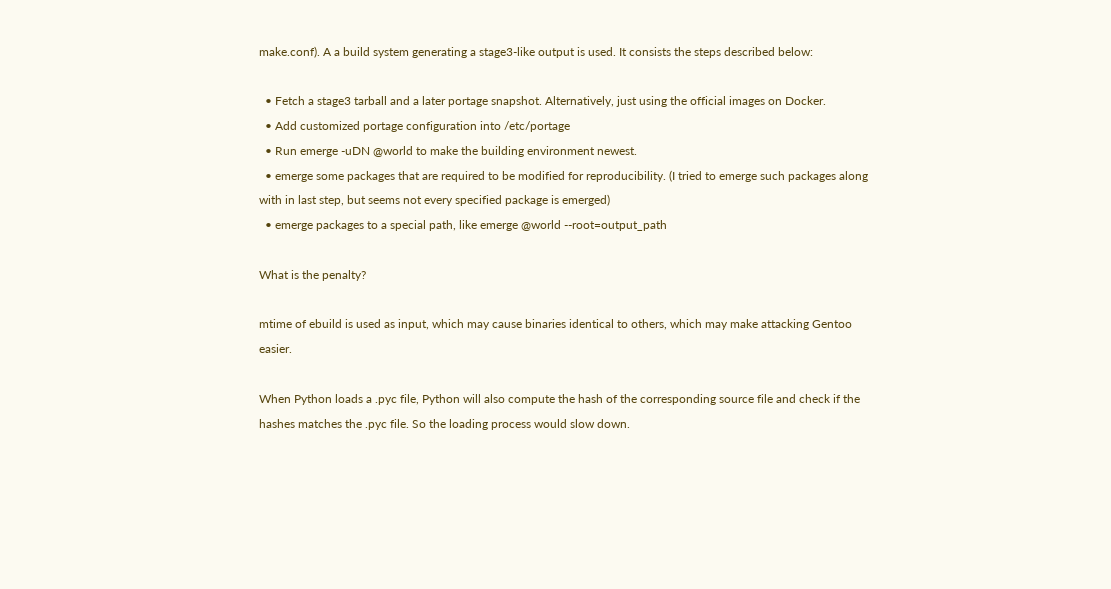make.conf). A a build system generating a stage3-like output is used. It consists the steps described below:

  • Fetch a stage3 tarball and a later portage snapshot. Alternatively, just using the official images on Docker.
  • Add customized portage configuration into /etc/portage
  • Run emerge -uDN @world to make the building environment newest.
  • emerge some packages that are required to be modified for reproducibility. (I tried to emerge such packages along with in last step, but seems not every specified package is emerged)
  • emerge packages to a special path, like emerge @world --root=output_path

What is the penalty?

mtime of ebuild is used as input, which may cause binaries identical to others, which may make attacking Gentoo easier.

When Python loads a .pyc file, Python will also compute the hash of the corresponding source file and check if the hashes matches the .pyc file. So the loading process would slow down.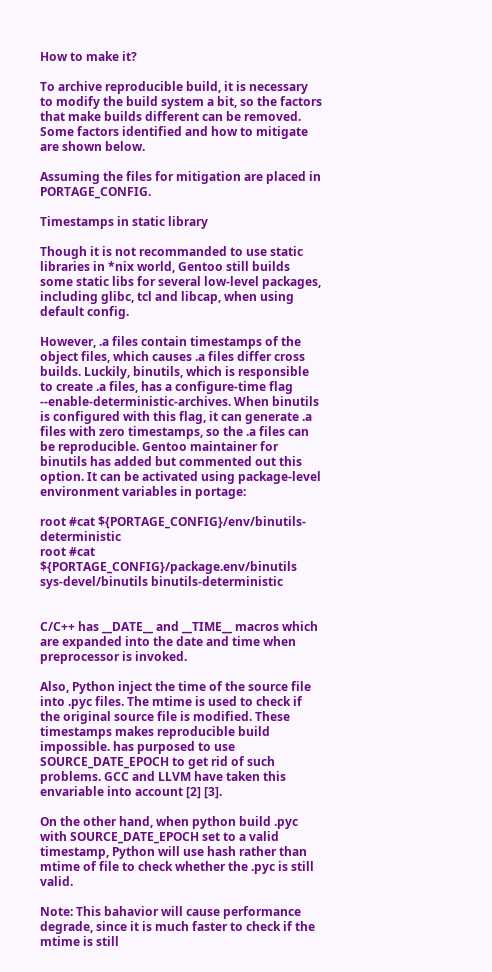How to make it?

To archive reproducible build, it is necessary to modify the build system a bit, so the factors that make builds different can be removed. Some factors identified and how to mitigate are shown below.

Assuming the files for mitigation are placed in PORTAGE_CONFIG.

Timestamps in static library

Though it is not recommanded to use static libraries in *nix world, Gentoo still builds some static libs for several low-level packages, including glibc, tcl and libcap, when using default config.

However, .a files contain timestamps of the object files, which causes .a files differ cross builds. Luckily, binutils, which is responsible to create .a files, has a configure-time flag --enable-deterministic-archives. When binutils is configured with this flag, it can generate .a files with zero timestamps, so the .a files can be reproducible. Gentoo maintainer for binutils has added but commented out this option. It can be activated using package-level environment variables in portage:

root #cat ${PORTAGE_CONFIG}/env/binutils-deterministic
root #cat ${PORTAGE_CONFIG}/package.env/binutils
sys-devel/binutils binutils-deterministic


C/C++ has __DATE__ and __TIME__ macros which are expanded into the date and time when preprocessor is invoked.

Also, Python inject the time of the source file into .pyc files. The mtime is used to check if the original source file is modified. These timestamps makes reproducible build impossible. has purposed to use SOURCE_DATE_EPOCH to get rid of such problems. GCC and LLVM have taken this envariable into account [2] [3].

On the other hand, when python build .pyc with SOURCE_DATE_EPOCH set to a valid timestamp, Python will use hash rather than mtime of file to check whether the .pyc is still valid.

Note: This bahavior will cause performance degrade, since it is much faster to check if the mtime is still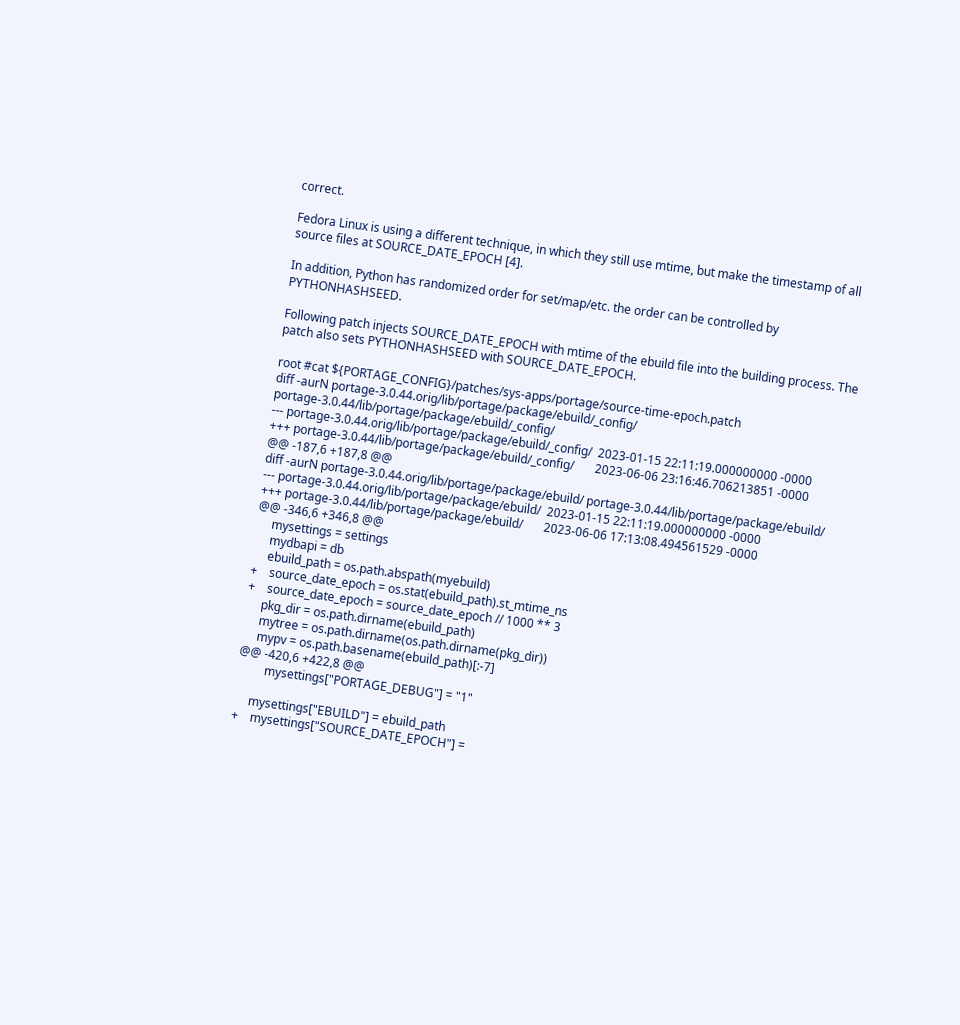correct.

Fedora Linux is using a different technique, in which they still use mtime, but make the timestamp of all source files at SOURCE_DATE_EPOCH [4].

In addition, Python has randomized order for set/map/etc. the order can be controlled by PYTHONHASHSEED.

Following patch injects SOURCE_DATE_EPOCH with mtime of the ebuild file into the building process. The patch also sets PYTHONHASHSEED with SOURCE_DATE_EPOCH.

root #cat ${PORTAGE_CONFIG}/patches/sys-apps/portage/source-time-epoch.patch
diff -aurN portage-3.0.44.orig/lib/portage/package/ebuild/_config/ portage-3.0.44/lib/portage/package/ebuild/_config/
--- portage-3.0.44.orig/lib/portage/package/ebuild/_config/  2023-01-15 22:11:19.000000000 -0000
+++ portage-3.0.44/lib/portage/package/ebuild/_config/       2023-06-06 23:16:46.706213851 -0000
@@ -187,6 +187,8 @@
diff -aurN portage-3.0.44.orig/lib/portage/package/ebuild/ portage-3.0.44/lib/portage/package/ebuild/
--- portage-3.0.44.orig/lib/portage/package/ebuild/  2023-01-15 22:11:19.000000000 -0000
+++ portage-3.0.44/lib/portage/package/ebuild/       2023-06-06 17:13:08.494561529 -0000
@@ -346,6 +346,8 @@
     mysettings = settings
     mydbapi = db
     ebuild_path = os.path.abspath(myebuild)
+    source_date_epoch = os.stat(ebuild_path).st_mtime_ns
+    source_date_epoch = source_date_epoch // 1000 ** 3
     pkg_dir = os.path.dirname(ebuild_path)
     mytree = os.path.dirname(os.path.dirname(pkg_dir))
     mypv = os.path.basename(ebuild_path)[:-7]
@@ -420,6 +422,8 @@
         mysettings["PORTAGE_DEBUG"] = "1"

     mysettings["EBUILD"] = ebuild_path
+    mysettings["SOURCE_DATE_EPOCH"] =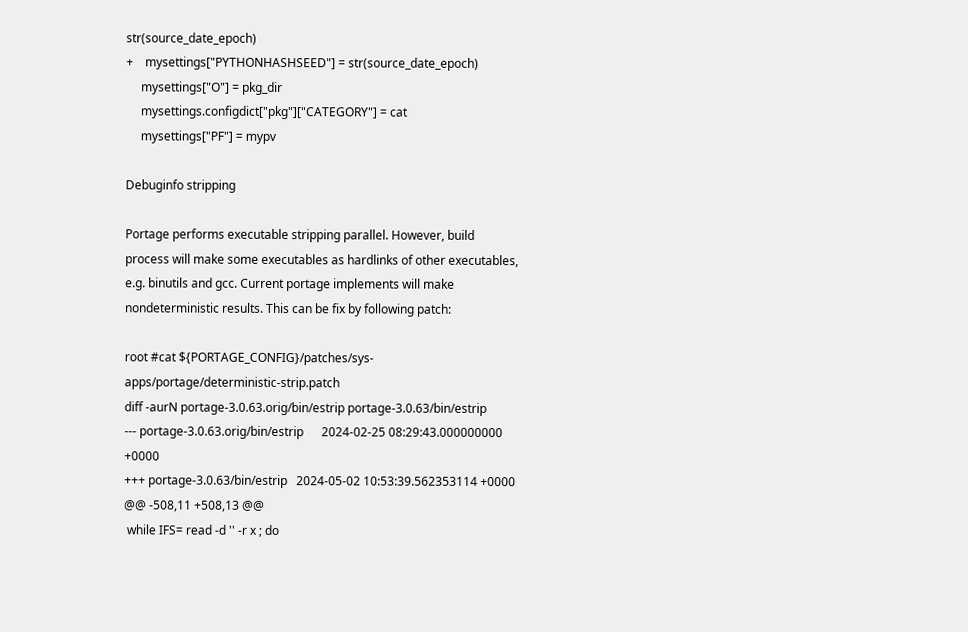str(source_date_epoch)
+    mysettings["PYTHONHASHSEED"] = str(source_date_epoch)
     mysettings["O"] = pkg_dir
     mysettings.configdict["pkg"]["CATEGORY"] = cat
     mysettings["PF"] = mypv

Debuginfo stripping

Portage performs executable stripping parallel. However, build process will make some executables as hardlinks of other executables, e.g. binutils and gcc. Current portage implements will make nondeterministic results. This can be fix by following patch:

root #cat ${PORTAGE_CONFIG}/patches/sys-apps/portage/deterministic-strip.patch
diff -aurN portage-3.0.63.orig/bin/estrip portage-3.0.63/bin/estrip
--- portage-3.0.63.orig/bin/estrip      2024-02-25 08:29:43.000000000 +0000
+++ portage-3.0.63/bin/estrip   2024-05-02 10:53:39.562353114 +0000
@@ -508,11 +508,13 @@
 while IFS= read -d '' -r x ; do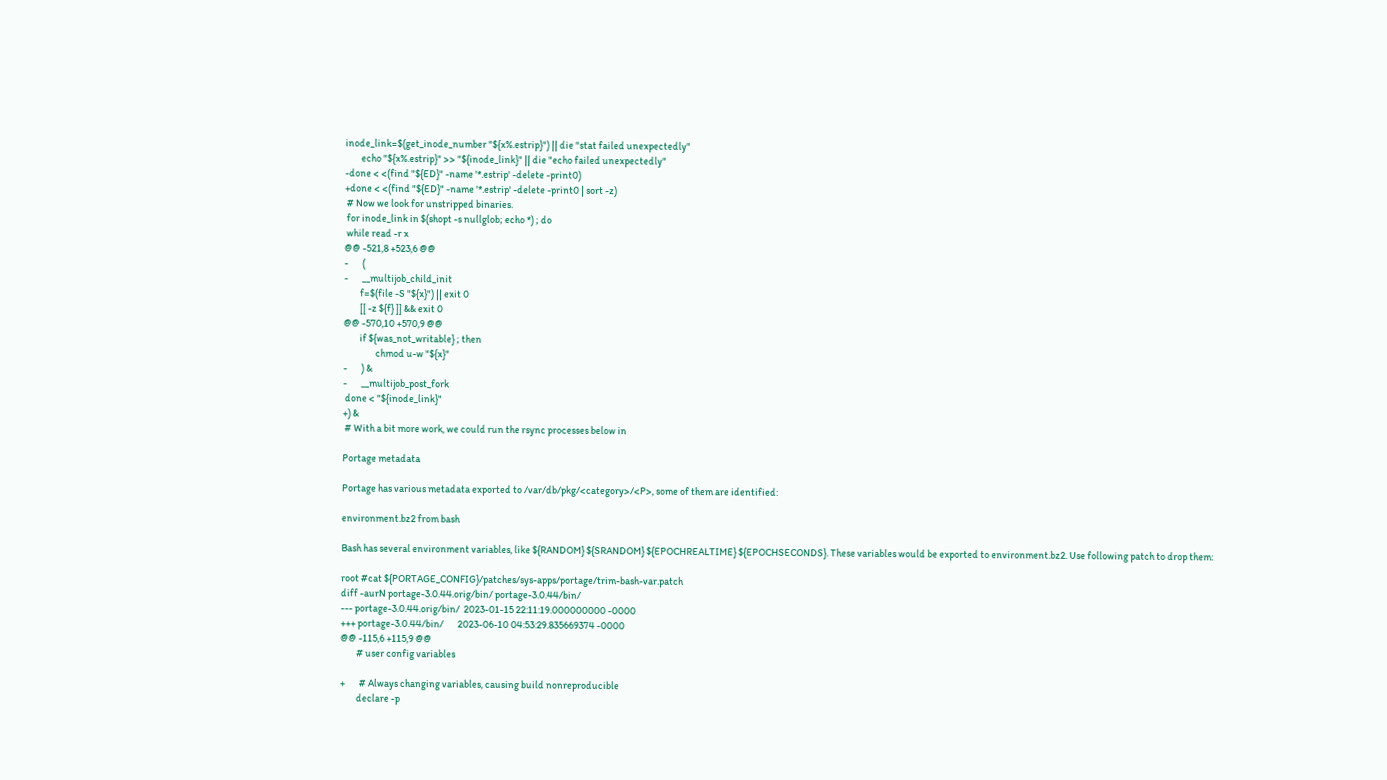inode_link=$(get_inode_number "${x%.estrip}") || die "stat failed unexpectedly"
        echo "${x%.estrip}" >> "${inode_link}" || die "echo failed unexpectedly"
-done < <(find "${ED}" -name '*.estrip' -delete -print0)
+done < <(find "${ED}" -name '*.estrip' -delete -print0 | sort -z)
 # Now we look for unstripped binaries.
 for inode_link in $(shopt -s nullglob; echo *) ; do
 while read -r x
@@ -521,8 +523,6 @@
-       (
-       __multijob_child_init
        f=$(file -S "${x}") || exit 0
        [[ -z ${f} ]] && exit 0
@@ -570,10 +570,9 @@
        if ${was_not_writable} ; then
                chmod u-w "${x}"
-       ) &
-       __multijob_post_fork
 done < "${inode_link}"
+) &
 # With a bit more work, we could run the rsync processes below in

Portage metadata

Portage has various metadata exported to /var/db/pkg/<category>/<P>, some of them are identified:

environment.bz2 from bash

Bash has several environment variables, like ${RANDOM} ${SRANDOM} ${EPOCHREALTIME} ${EPOCHSECONDS}. These variables would be exported to environment.bz2. Use following patch to drop them:

root #cat ${PORTAGE_CONFIG}/patches/sys-apps/portage/trim-bash-var.patch
diff -aurN portage-3.0.44.orig/bin/ portage-3.0.44/bin/
--- portage-3.0.44.orig/bin/  2023-01-15 22:11:19.000000000 -0000
+++ portage-3.0.44/bin/       2023-06-10 04:53:29.835669374 -0000
@@ -115,6 +115,9 @@
        # user config variables

+       # Always changing variables, causing build nonreproducible
        declare -p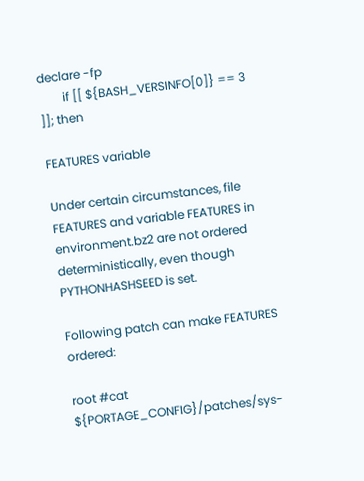declare -fp
        if [[ ${BASH_VERSINFO[0]} == 3 ]]; then

FEATURES variable

Under certain circumstances, file FEATURES and variable FEATURES in environment.bz2 are not ordered deterministically, even though PYTHONHASHSEED is set.

Following patch can make FEATURES ordered:

root #cat ${PORTAGE_CONFIG}/patches/sys-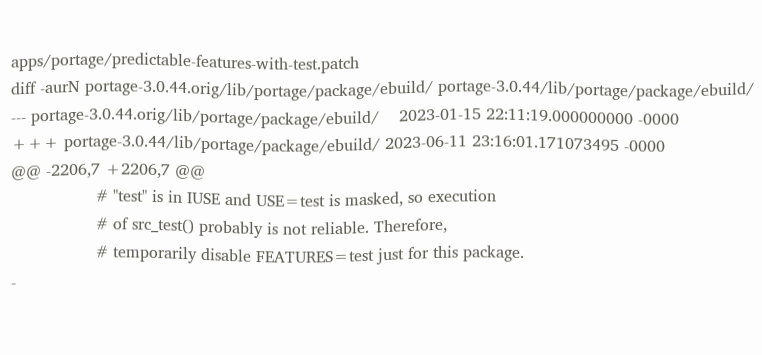apps/portage/predictable-features-with-test.patch
diff -aurN portage-3.0.44.orig/lib/portage/package/ebuild/ portage-3.0.44/lib/portage/package/ebuild/
--- portage-3.0.44.orig/lib/portage/package/ebuild/    2023-01-15 22:11:19.000000000 -0000
+++ portage-3.0.44/lib/portage/package/ebuild/ 2023-06-11 23:16:01.171073495 -0000
@@ -2206,7 +2206,7 @@
                 # "test" is in IUSE and USE=test is masked, so execution
                 # of src_test() probably is not reliable. Therefore,
                 # temporarily disable FEATURES=test just for this package.
-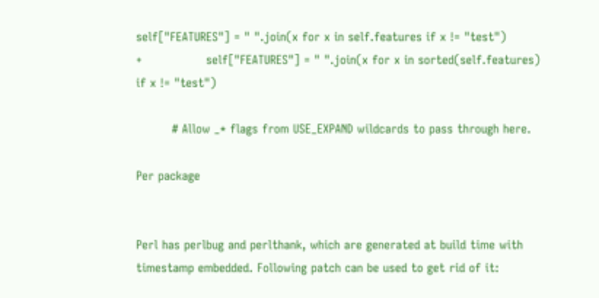self["FEATURES"] = " ".join(x for x in self.features if x != "test")
+                self["FEATURES"] = " ".join(x for x in sorted(self.features) if x != "test")

         # Allow _* flags from USE_EXPAND wildcards to pass through here.

Per package


Perl has perlbug and perlthank, which are generated at build time with timestamp embedded. Following patch can be used to get rid of it: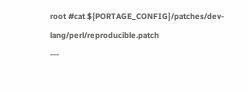root #cat ${PORTAGE_CONFIG}/patches/dev-lang/perl/reproducible.patch
---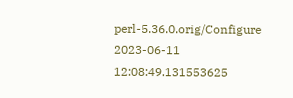perl-5.36.0.orig/Configure  2023-06-11 12:08:49.131553625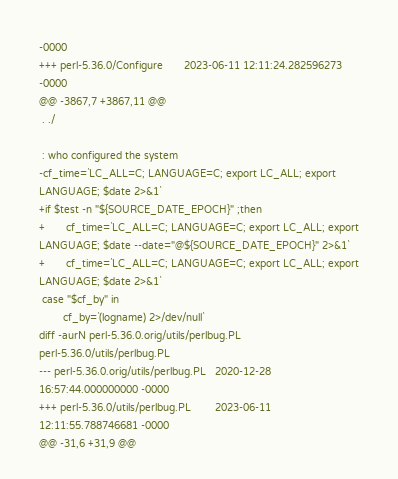-0000
+++ perl-5.36.0/Configure       2023-06-11 12:11:24.282596273 -0000
@@ -3867,7 +3867,11 @@
 . ./

 : who configured the system
-cf_time=`LC_ALL=C; LANGUAGE=C; export LC_ALL; export LANGUAGE; $date 2>&1`
+if $test -n "${SOURCE_DATE_EPOCH}" ;then
+       cf_time=`LC_ALL=C; LANGUAGE=C; export LC_ALL; export LANGUAGE; $date --date="@${SOURCE_DATE_EPOCH}" 2>&1`
+       cf_time=`LC_ALL=C; LANGUAGE=C; export LC_ALL; export LANGUAGE; $date 2>&1`
 case "$cf_by" in
        cf_by=`(logname) 2>/dev/null`
diff -aurN perl-5.36.0.orig/utils/perlbug.PL perl-5.36.0/utils/perlbug.PL
--- perl-5.36.0.orig/utils/perlbug.PL   2020-12-28 16:57:44.000000000 -0000
+++ perl-5.36.0/utils/perlbug.PL        2023-06-11 12:11:55.788746681 -0000
@@ -31,6 +31,9 @@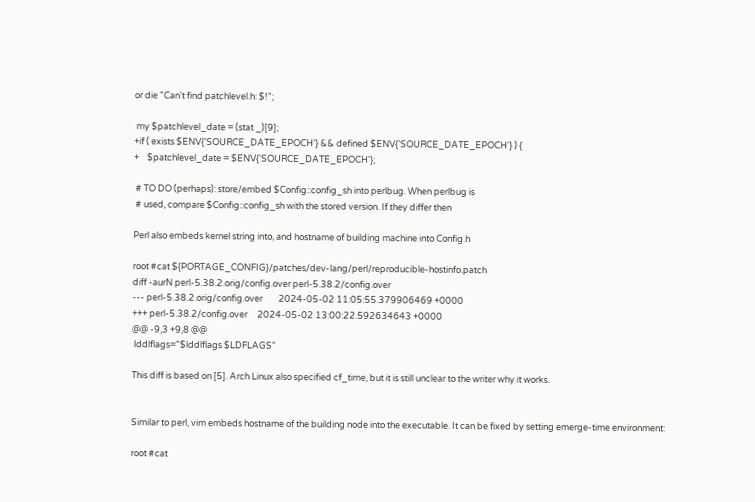or die "Can't find patchlevel.h: $!";

 my $patchlevel_date = (stat _)[9];
+if ( exists $ENV{'SOURCE_DATE_EPOCH'} && defined $ENV{'SOURCE_DATE_EPOCH'} ) {
+    $patchlevel_date = $ENV{'SOURCE_DATE_EPOCH'};

 # TO DO (perhaps): store/embed $Config::config_sh into perlbug. When perlbug is
 # used, compare $Config::config_sh with the stored version. If they differ then

Perl also embeds kernel string into, and hostname of building machine into Config.h

root #cat ${PORTAGE_CONFIG}/patches/dev-lang/perl/reproducible-hostinfo.patch
diff -aurN perl-5.38.2.orig/config.over perl-5.38.2/config.over
--- perl-5.38.2.orig/config.over        2024-05-02 11:05:55.379906469 +0000
+++ perl-5.38.2/config.over     2024-05-02 13:00:22.592634643 +0000
@@ -9,3 +9,8 @@
 lddlflags="$lddlflags $LDFLAGS"

This diff is based on [5]. Arch Linux also specified cf_time, but it is still unclear to the writer why it works.


Similar to perl, vim embeds hostname of the building node into the executable. It can be fixed by setting emerge-time environment:

root #cat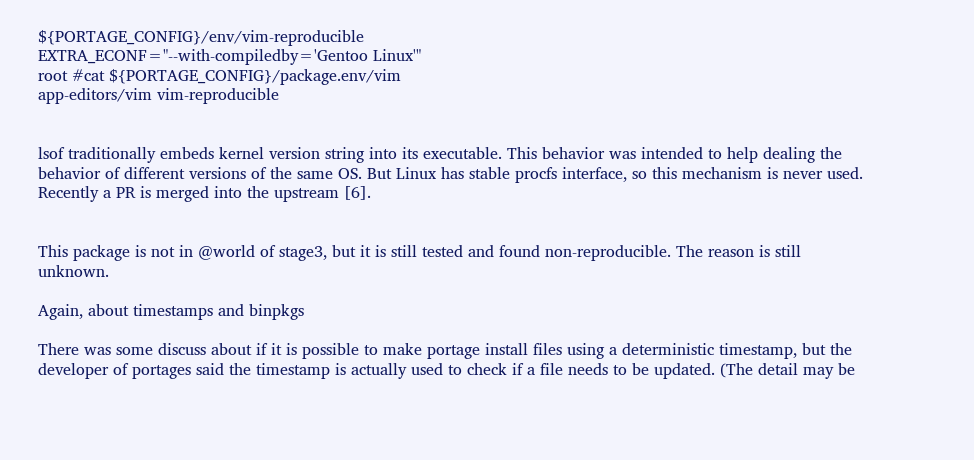${PORTAGE_CONFIG}/env/vim-reproducible
EXTRA_ECONF="--with-compiledby='Gentoo Linux'"
root #cat ${PORTAGE_CONFIG}/package.env/vim
app-editors/vim vim-reproducible


lsof traditionally embeds kernel version string into its executable. This behavior was intended to help dealing the behavior of different versions of the same OS. But Linux has stable procfs interface, so this mechanism is never used. Recently a PR is merged into the upstream [6].


This package is not in @world of stage3, but it is still tested and found non-reproducible. The reason is still unknown.

Again, about timestamps and binpkgs

There was some discuss about if it is possible to make portage install files using a deterministic timestamp, but the developer of portages said the timestamp is actually used to check if a file needs to be updated. (The detail may be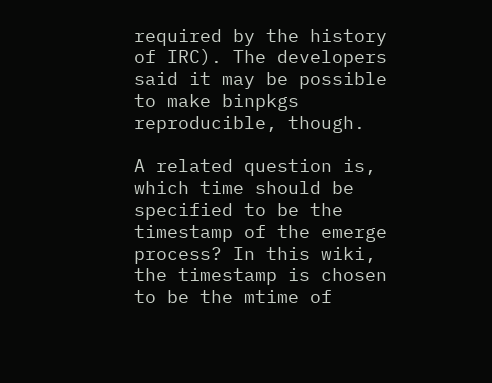required by the history of IRC). The developers said it may be possible to make binpkgs reproducible, though.

A related question is, which time should be specified to be the timestamp of the emerge process? In this wiki, the timestamp is chosen to be the mtime of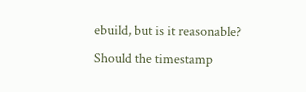ebuild, but is it reasonable? Should the timestamp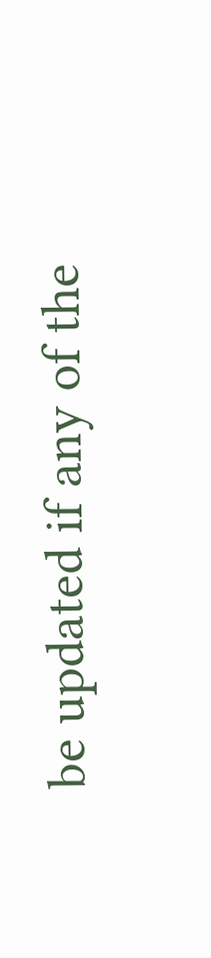be updated if any of the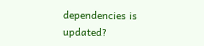dependencies is updated?